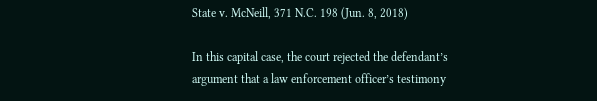State v. McNeill, 371 N.C. 198 (Jun. 8, 2018)

In this capital case, the court rejected the defendant’s argument that a law enforcement officer’s testimony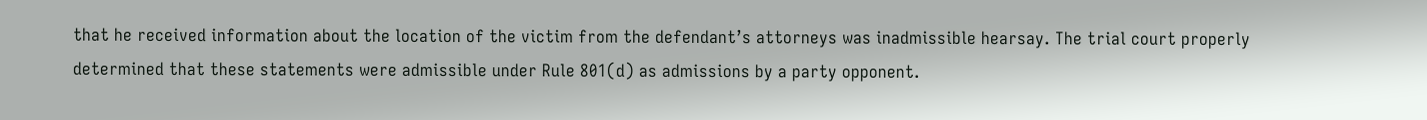that he received information about the location of the victim from the defendant’s attorneys was inadmissible hearsay. The trial court properly determined that these statements were admissible under Rule 801(d) as admissions by a party opponent.